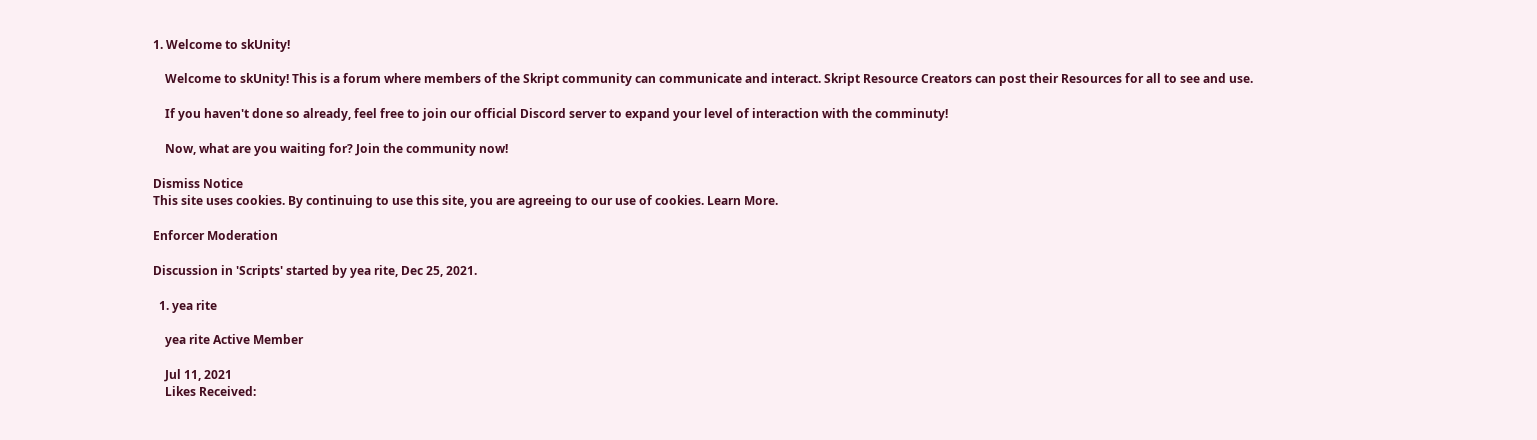1. Welcome to skUnity!

    Welcome to skUnity! This is a forum where members of the Skript community can communicate and interact. Skript Resource Creators can post their Resources for all to see and use.

    If you haven't done so already, feel free to join our official Discord server to expand your level of interaction with the comminuty!

    Now, what are you waiting for? Join the community now!

Dismiss Notice
This site uses cookies. By continuing to use this site, you are agreeing to our use of cookies. Learn More.

Enforcer Moderation

Discussion in 'Scripts' started by yea rite, Dec 25, 2021.

  1. yea rite

    yea rite Active Member

    Jul 11, 2021
    Likes Received: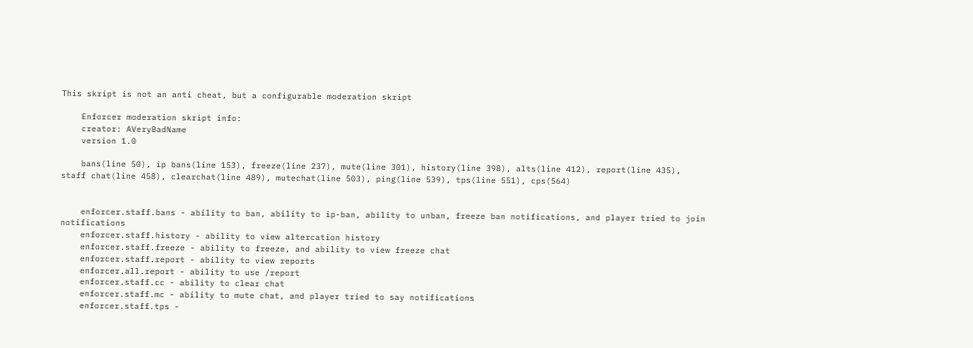This skript is not an anti cheat, but a configurable moderation skript

    Enforcer moderation skript info:
    creator: AVeryBadName
    version 1.0

    bans(line 50), ip bans(line 153), freeze(line 237), mute(line 301), history(line 398), alts(line 412), report(line 435), staff chat(line 458), clearchat(line 489), mutechat(line 503), ping(line 539), tps(line 551), cps(564)


    enforcer.staff.bans - ability to ban, ability to ip-ban, ability to unban, freeze ban notifications, and player tried to join notifications
    enforcer.staff.history - ability to view altercation history
    enforcer.staff.freeze - ability to freeze, and ability to view freeze chat
    enforcer.staff.report - ability to view reports
    enforcer.all.report - ability to use /report
    enforcer.staff.cc - ability to clear chat
    enforcer.staff.mc - ability to mute chat, and player tried to say notifications
    enforcer.staff.tps -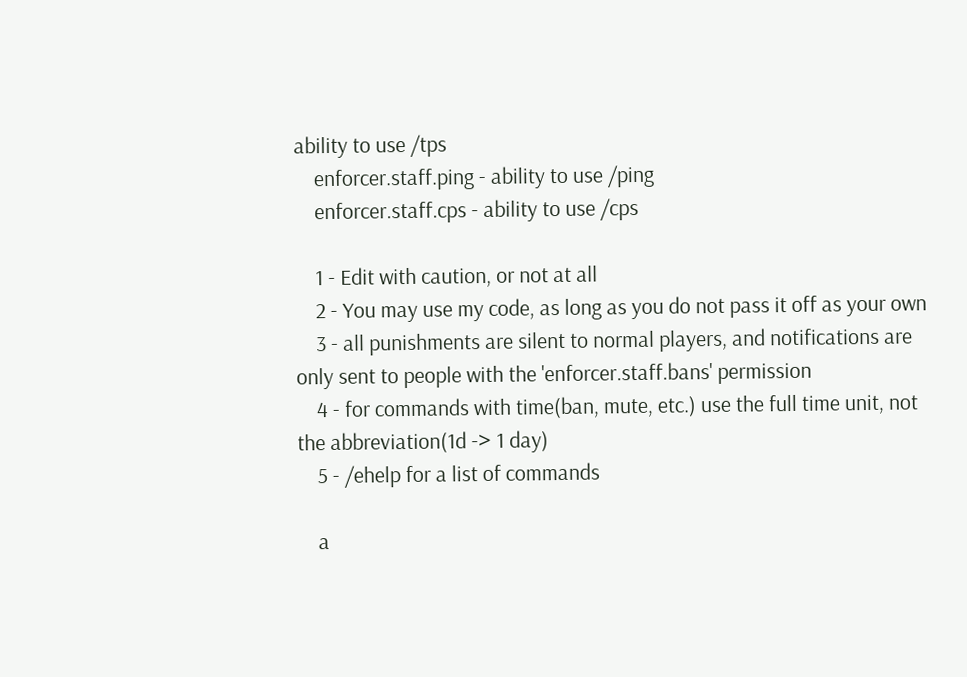ability to use /tps
    enforcer.staff.ping - ability to use /ping
    enforcer.staff.cps - ability to use /cps

    1 - Edit with caution, or not at all
    2 - You may use my code, as long as you do not pass it off as your own
    3 - all punishments are silent to normal players, and notifications are only sent to people with the 'enforcer.staff.bans' permission
    4 - for commands with time(ban, mute, etc.) use the full time unit, not the abbreviation(1d -> 1 day)
    5 - /ehelp for a list of commands

    a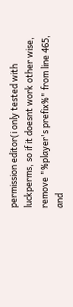permission editor(i only tested with luckperms, so if it doesnt work other wise, remove "%player's prefix%" from line 465, and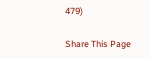479)

Share This Page